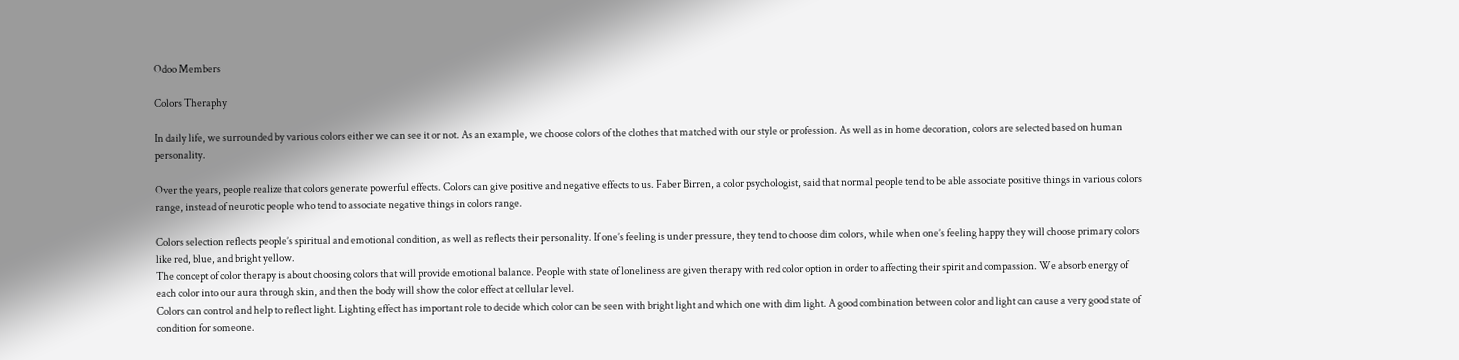Odoo Members

Colors Theraphy

In daily life, we surrounded by various colors either we can see it or not. As an example, we choose colors of the clothes that matched with our style or profession. As well as in home decoration, colors are selected based on human personality.

Over the years, people realize that colors generate powerful effects. Colors can give positive and negative effects to us. Faber Birren, a color psychologist, said that normal people tend to be able associate positive things in various colors range, instead of neurotic people who tend to associate negative things in colors range.

Colors selection reflects people’s spiritual and emotional condition, as well as reflects their personality. If one’s feeling is under pressure, they tend to choose dim colors, while when one’s feeling happy they will choose primary colors like red, blue, and bright yellow.
The concept of color therapy is about choosing colors that will provide emotional balance. People with state of loneliness are given therapy with red color option in order to affecting their spirit and compassion. We absorb energy of each color into our aura through skin, and then the body will show the color effect at cellular level.
Colors can control and help to reflect light. Lighting effect has important role to decide which color can be seen with bright light and which one with dim light. A good combination between color and light can cause a very good state of condition for someone.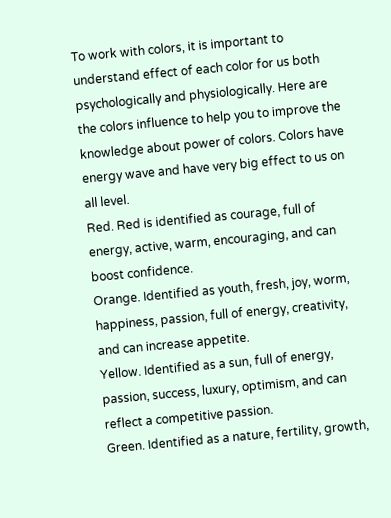To work with colors, it is important to understand effect of each color for us both psychologically and physiologically. Here are the colors influence to help you to improve the knowledge about power of colors. Colors have energy wave and have very big effect to us on all level.
Red. Red is identified as courage, full of energy, active, warm, encouraging, and can boost confidence.
Orange. Identified as youth, fresh, joy, worm, happiness, passion, full of energy, creativity, and can increase appetite.
Yellow. Identified as a sun, full of energy, passion, success, luxury, optimism, and can reflect a competitive passion.
Green. Identified as a nature, fertility, growth,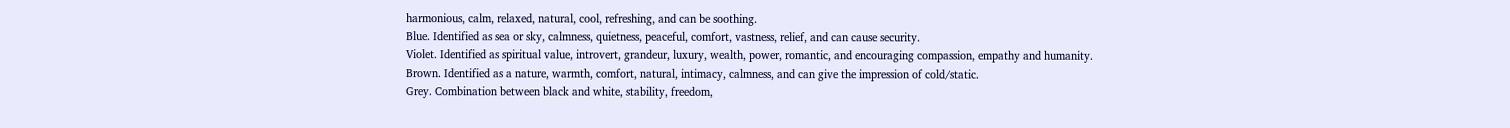harmonious, calm, relaxed, natural, cool, refreshing, and can be soothing.
Blue. Identified as sea or sky, calmness, quietness, peaceful, comfort, vastness, relief, and can cause security.
Violet. Identified as spiritual value, introvert, grandeur, luxury, wealth, power, romantic, and encouraging compassion, empathy and humanity.
Brown. Identified as a nature, warmth, comfort, natural, intimacy, calmness, and can give the impression of cold/static.
Grey. Combination between black and white, stability, freedom,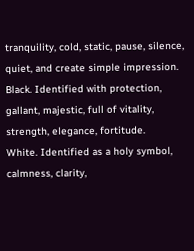tranquility, cold, static, pause, silence, quiet, and create simple impression.
Black. Identified with protection, gallant, majestic, full of vitality, strength, elegance, fortitude.
White. Identified as a holy symbol, calmness, clarity,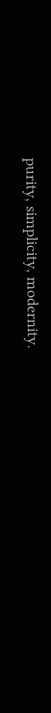purity, simplicity, modernity.